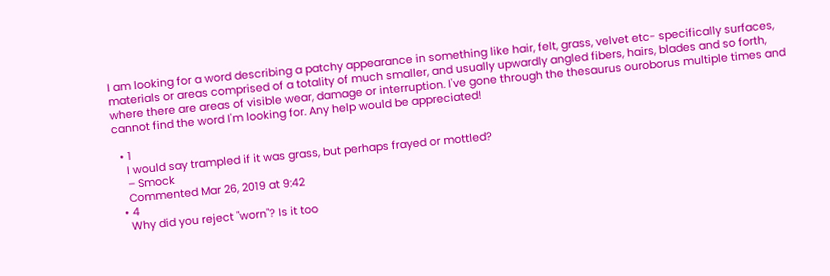I am looking for a word describing a patchy appearance in something like hair, felt, grass, velvet etc- specifically surfaces, materials or areas comprised of a totality of much smaller, and usually upwardly angled fibers, hairs, blades and so forth, where there are areas of visible wear, damage or interruption. I've gone through the thesaurus ouroborus multiple times and cannot find the word I'm looking for. Any help would be appreciated!

  • 1
    I would say trampled if it was grass, but perhaps frayed or mottled?
    – Smock
    Commented Mar 26, 2019 at 9:42
  • 4
    Why did you reject "worn"? Is it too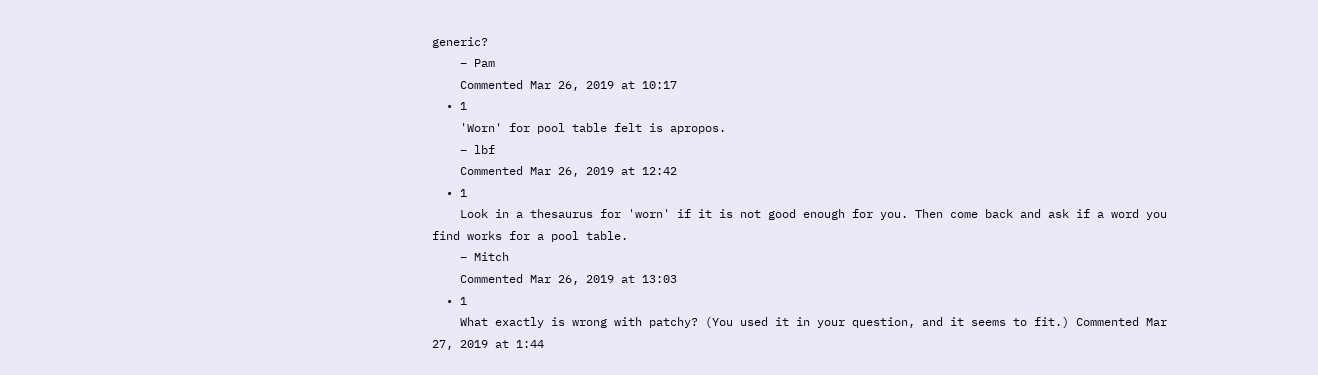generic?
    – Pam
    Commented Mar 26, 2019 at 10:17
  • 1
    'Worn' for pool table felt is apropos.
    – lbf
    Commented Mar 26, 2019 at 12:42
  • 1
    Look in a thesaurus for 'worn' if it is not good enough for you. Then come back and ask if a word you find works for a pool table.
    – Mitch
    Commented Mar 26, 2019 at 13:03
  • 1
    What exactly is wrong with patchy? (You used it in your question, and it seems to fit.) Commented Mar 27, 2019 at 1:44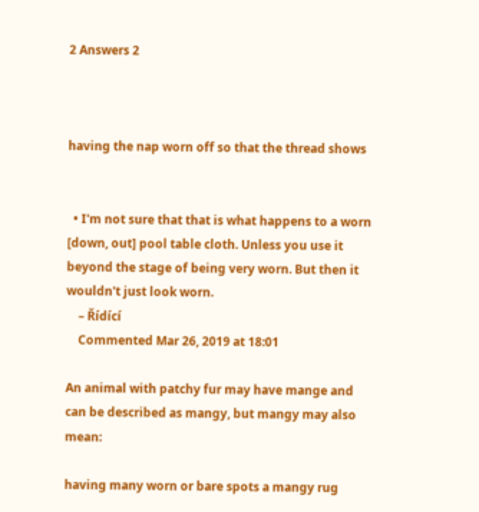2 Answers 2



having the nap worn off so that the thread shows


  • I'm not sure that that is what happens to a worn [down, out] pool table cloth. Unless you use it beyond the stage of being very worn. But then it wouldn't just look worn.
    – Řídící
    Commented Mar 26, 2019 at 18:01

An animal with patchy fur may have mange and can be described as mangy, but mangy may also mean:

having many worn or bare spots a mangy rug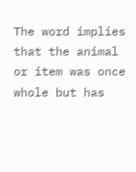The word implies that the animal or item was once whole but has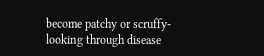become patchy or scruffy-looking through disease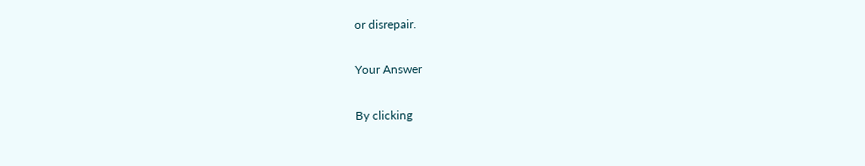or disrepair.

Your Answer

By clicking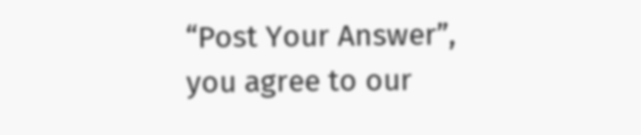“Post Your Answer”, you agree to our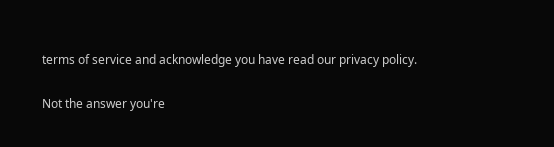terms of service and acknowledge you have read our privacy policy.

Not the answer you're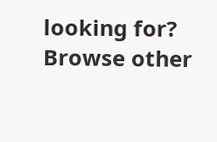looking for? Browse other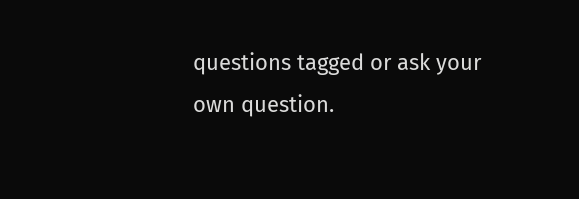questions tagged or ask your own question.